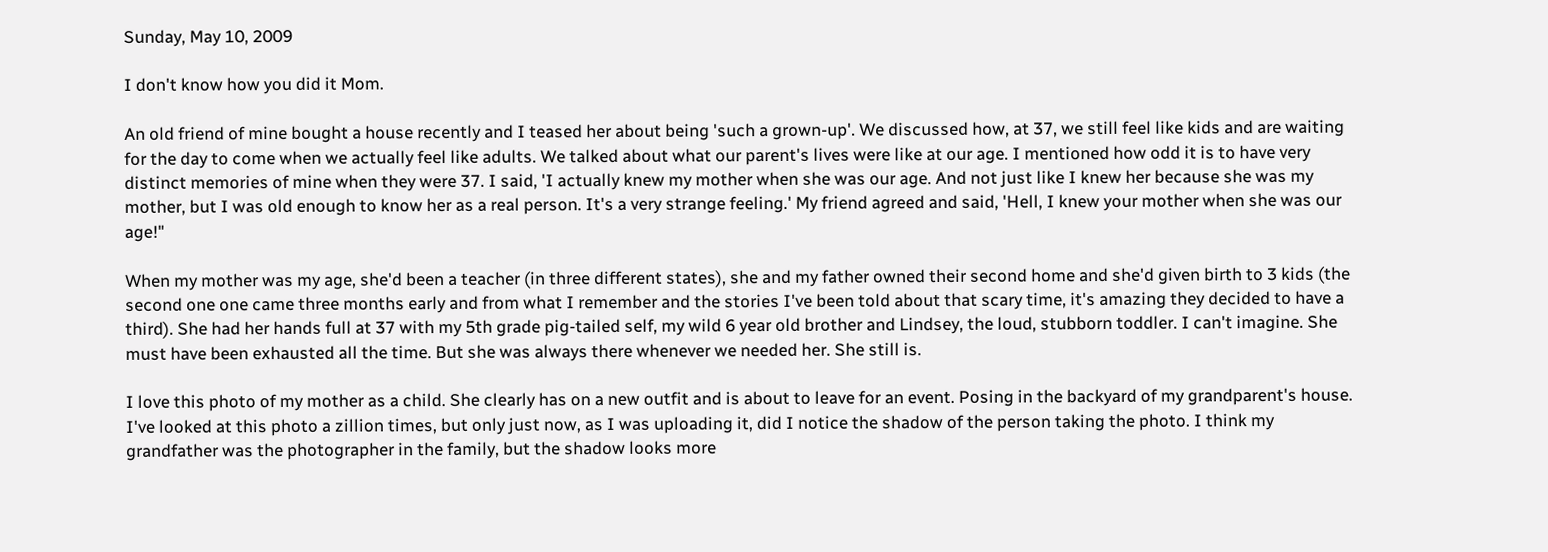Sunday, May 10, 2009

I don't know how you did it Mom.

An old friend of mine bought a house recently and I teased her about being 'such a grown-up'. We discussed how, at 37, we still feel like kids and are waiting for the day to come when we actually feel like adults. We talked about what our parent's lives were like at our age. I mentioned how odd it is to have very distinct memories of mine when they were 37. I said, 'I actually knew my mother when she was our age. And not just like I knew her because she was my mother, but I was old enough to know her as a real person. It's a very strange feeling.' My friend agreed and said, 'Hell, I knew your mother when she was our age!"

When my mother was my age, she'd been a teacher (in three different states), she and my father owned their second home and she'd given birth to 3 kids (the second one one came three months early and from what I remember and the stories I've been told about that scary time, it's amazing they decided to have a third). She had her hands full at 37 with my 5th grade pig-tailed self, my wild 6 year old brother and Lindsey, the loud, stubborn toddler. I can't imagine. She must have been exhausted all the time. But she was always there whenever we needed her. She still is.

I love this photo of my mother as a child. She clearly has on a new outfit and is about to leave for an event. Posing in the backyard of my grandparent's house. I've looked at this photo a zillion times, but only just now, as I was uploading it, did I notice the shadow of the person taking the photo. I think my grandfather was the photographer in the family, but the shadow looks more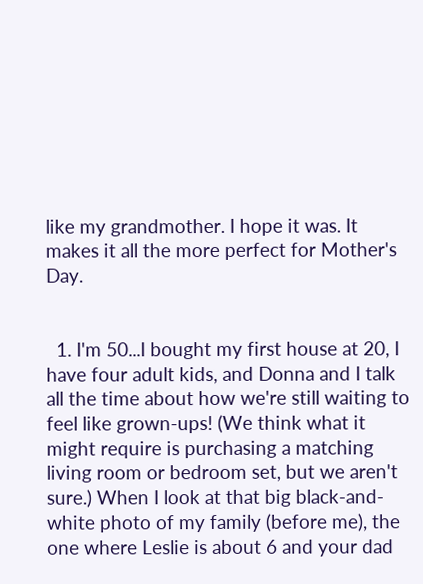like my grandmother. I hope it was. It makes it all the more perfect for Mother's Day.


  1. I'm 50...I bought my first house at 20, I have four adult kids, and Donna and I talk all the time about how we're still waiting to feel like grown-ups! (We think what it might require is purchasing a matching living room or bedroom set, but we aren't sure.) When I look at that big black-and-white photo of my family (before me), the one where Leslie is about 6 and your dad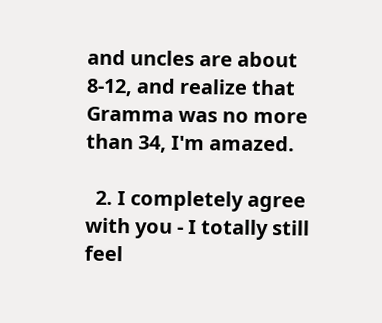and uncles are about 8-12, and realize that Gramma was no more than 34, I'm amazed.

  2. I completely agree with you - I totally still feel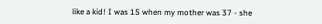like a kid! I was 15 when my mother was 37 - she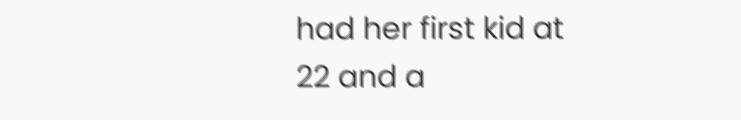had her first kid at 22 and a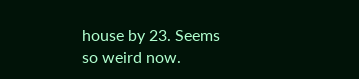house by 23. Seems so weird now.